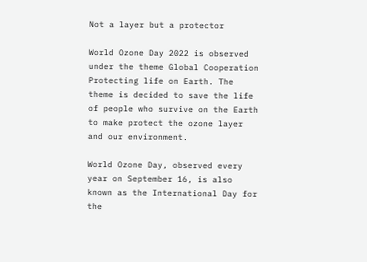Not a layer but a protector

World Ozone Day 2022 is observed under the theme Global Cooperation Protecting life on Earth. The theme is decided to save the life of people who survive on the Earth to make protect the ozone layer and our environment.

World Ozone Day, observed every year on September 16, is also known as the International Day for the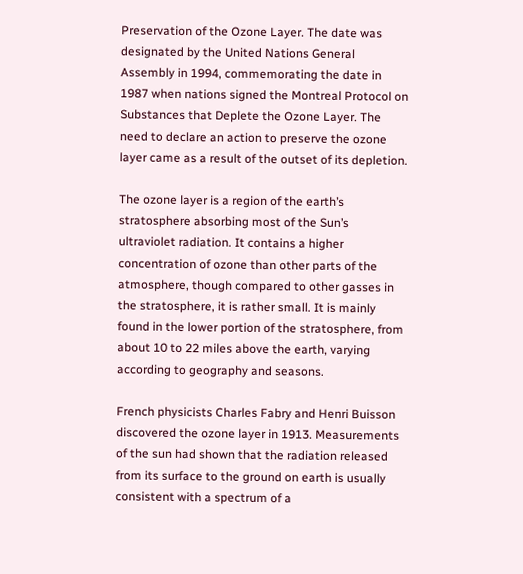Preservation of the Ozone Layer. The date was designated by the United Nations General Assembly in 1994, commemorating the date in 1987 when nations signed the Montreal Protocol on Substances that Deplete the Ozone Layer. The need to declare an action to preserve the ozone layer came as a result of the outset of its depletion.

The ozone layer is a region of the earth’s stratosphere absorbing most of the Sun’s ultraviolet radiation. It contains a higher concentration of ozone than other parts of the atmosphere, though compared to other gasses in the stratosphere, it is rather small. It is mainly found in the lower portion of the stratosphere, from about 10 to 22 miles above the earth, varying according to geography and seasons.

French physicists Charles Fabry and Henri Buisson discovered the ozone layer in 1913. Measurements of the sun had shown that the radiation released from its surface to the ground on earth is usually consistent with a spectrum of a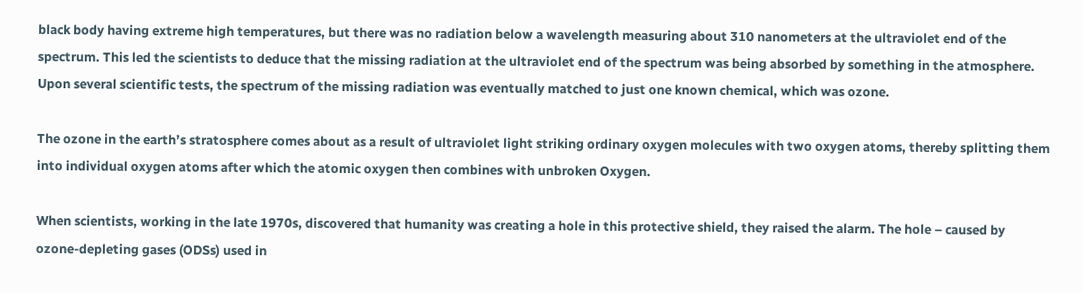black body having extreme high temperatures, but there was no radiation below a wavelength measuring about 310 nanometers at the ultraviolet end of the spectrum. This led the scientists to deduce that the missing radiation at the ultraviolet end of the spectrum was being absorbed by something in the atmosphere. Upon several scientific tests, the spectrum of the missing radiation was eventually matched to just one known chemical, which was ozone.

The ozone in the earth’s stratosphere comes about as a result of ultraviolet light striking ordinary oxygen molecules with two oxygen atoms, thereby splitting them into individual oxygen atoms after which the atomic oxygen then combines with unbroken Oxygen.

When scientists, working in the late 1970s, discovered that humanity was creating a hole in this protective shield, they raised the alarm. The hole – caused by ozone-depleting gases (ODSs) used in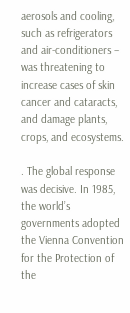aerosols and cooling, such as refrigerators and air-conditioners – was threatening to increase cases of skin cancer and cataracts, and damage plants, crops, and ecosystems.

. The global response was decisive. In 1985, the world’s governments adopted the Vienna Convention for the Protection of the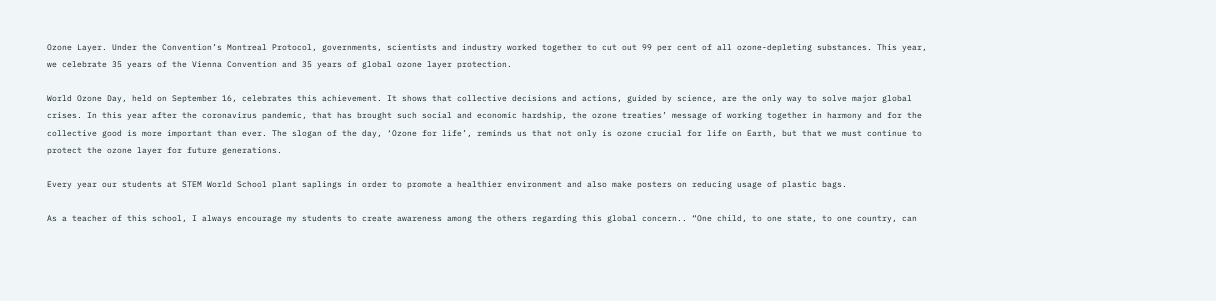Ozone Layer. Under the Convention’s Montreal Protocol, governments, scientists and industry worked together to cut out 99 per cent of all ozone-depleting substances. This year, we celebrate 35 years of the Vienna Convention and 35 years of global ozone layer protection.

World Ozone Day, held on September 16, celebrates this achievement. It shows that collective decisions and actions, guided by science, are the only way to solve major global crises. In this year after the coronavirus pandemic, that has brought such social and economic hardship, the ozone treaties’ message of working together in harmony and for the collective good is more important than ever. The slogan of the day, ‘Ozone for life’, reminds us that not only is ozone crucial for life on Earth, but that we must continue to protect the ozone layer for future generations.

Every year our students at STEM World School plant saplings in order to promote a healthier environment and also make posters on reducing usage of plastic bags.

As a teacher of this school, I always encourage my students to create awareness among the others regarding this global concern.. “One child, to one state, to one country, can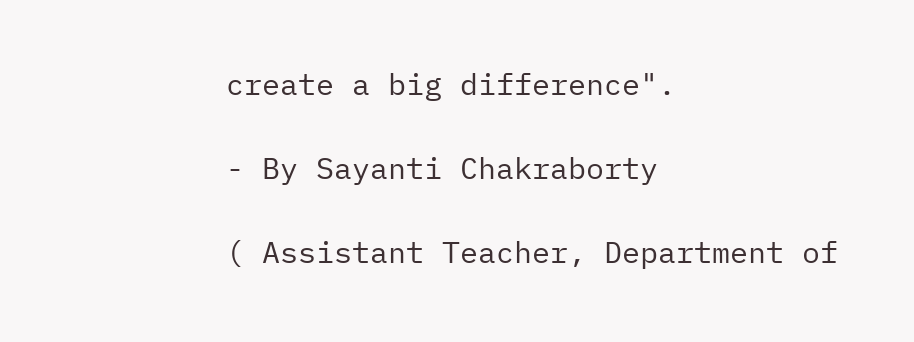create a big difference".

- By Sayanti Chakraborty

( Assistant Teacher, Department of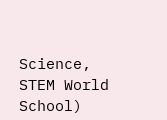Science, STEM World School)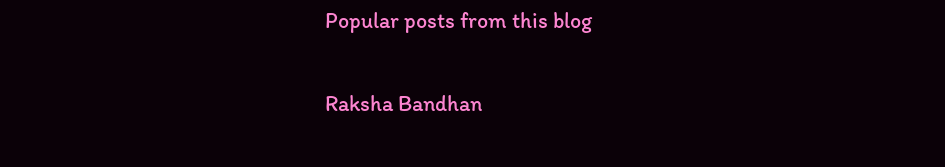Popular posts from this blog

Raksha Bandhan